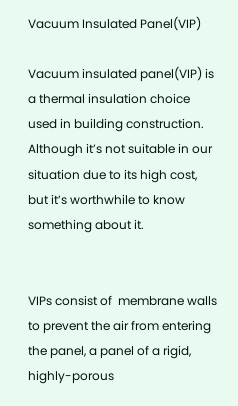Vacuum Insulated Panel(VIP)

Vacuum insulated panel(VIP) is a thermal insulation choice used in building construction. Although it’s not suitable in our situation due to its high cost, but it’s worthwhile to know something about it.


VIPs consist of  membrane walls to prevent the air from entering the panel, a panel of a rigid, highly-porous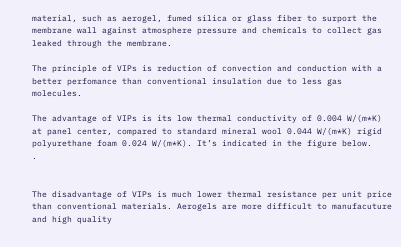material, such as aerogel, fumed silica or glass fiber to surport the membrane wall against atmosphere pressure and chemicals to collect gas leaked through the membrane.

The principle of VIPs is reduction of convection and conduction with a better perfomance than conventional insulation due to less gas molecules.

The advantage of VIPs is its low thermal conductivity of 0.004 W/(m*K) at panel center, compared to standard mineral wool 0.044 W/(m*K) rigid polyurethane foam 0.024 W/(m*K). It’s indicated in the figure below.                                                 .


The disadvantage of VIPs is much lower thermal resistance per unit price than conventional materials. Aerogels are more difficult to manufacuture and high quality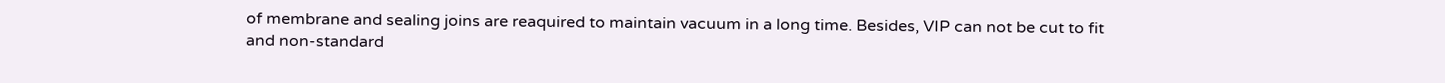of membrane and sealing joins are reaquired to maintain vacuum in a long time. Besides, VIP can not be cut to fit and non-standard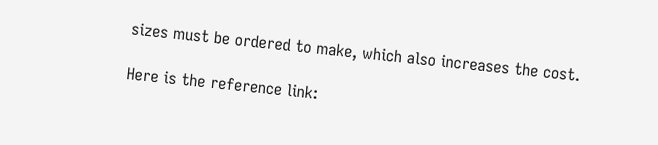sizes must be ordered to make, which also increases the cost.

Here is the reference link: